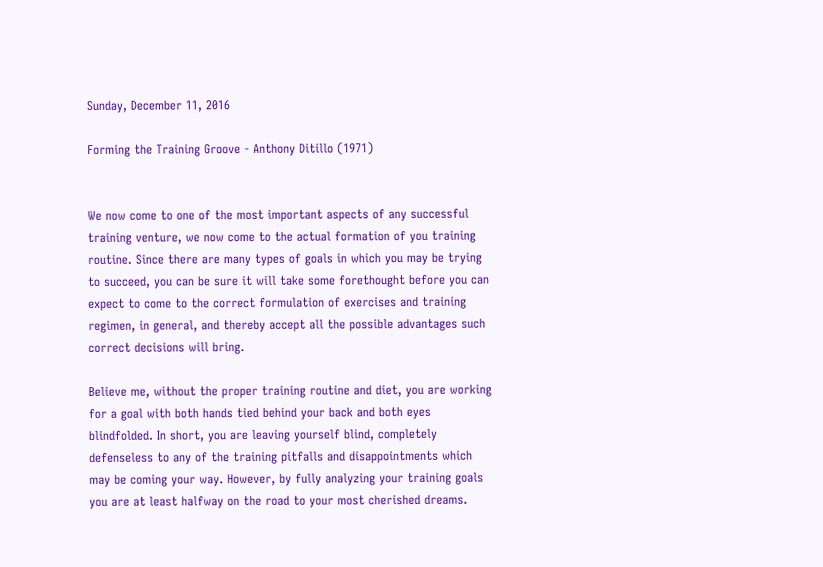Sunday, December 11, 2016

Forming the Training Groove - Anthony Ditillo (1971)


We now come to one of the most important aspects of any successful training venture, we now come to the actual formation of you training routine. Since there are many types of goals in which you may be trying to succeed, you can be sure it will take some forethought before you can expect to come to the correct formulation of exercises and training regimen, in general, and thereby accept all the possible advantages such correct decisions will bring.

Believe me, without the proper training routine and diet, you are working for a goal with both hands tied behind your back and both eyes blindfolded. In short, you are leaving yourself blind, completely defenseless to any of the training pitfalls and disappointments which may be coming your way. However, by fully analyzing your training goals you are at least halfway on the road to your most cherished dreams.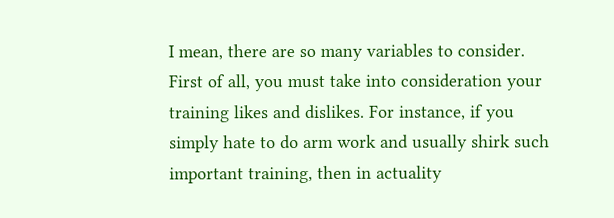I mean, there are so many variables to consider. First of all, you must take into consideration your training likes and dislikes. For instance, if you simply hate to do arm work and usually shirk such important training, then in actuality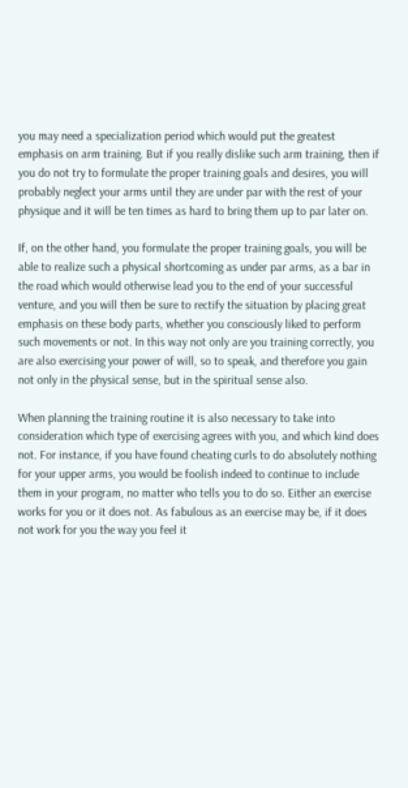you may need a specialization period which would put the greatest emphasis on arm training. But if you really dislike such arm training, then if you do not try to formulate the proper training goals and desires, you will probably neglect your arms until they are under par with the rest of your physique and it will be ten times as hard to bring them up to par later on.

If, on the other hand, you formulate the proper training goals, you will be able to realize such a physical shortcoming as under par arms, as a bar in the road which would otherwise lead you to the end of your successful venture, and you will then be sure to rectify the situation by placing great emphasis on these body parts, whether you consciously liked to perform such movements or not. In this way not only are you training correctly, you are also exercising your power of will, so to speak, and therefore you gain not only in the physical sense, but in the spiritual sense also.

When planning the training routine it is also necessary to take into consideration which type of exercising agrees with you, and which kind does not. For instance, if you have found cheating curls to do absolutely nothing for your upper arms, you would be foolish indeed to continue to include them in your program, no matter who tells you to do so. Either an exercise works for you or it does not. As fabulous as an exercise may be, if it does not work for you the way you feel it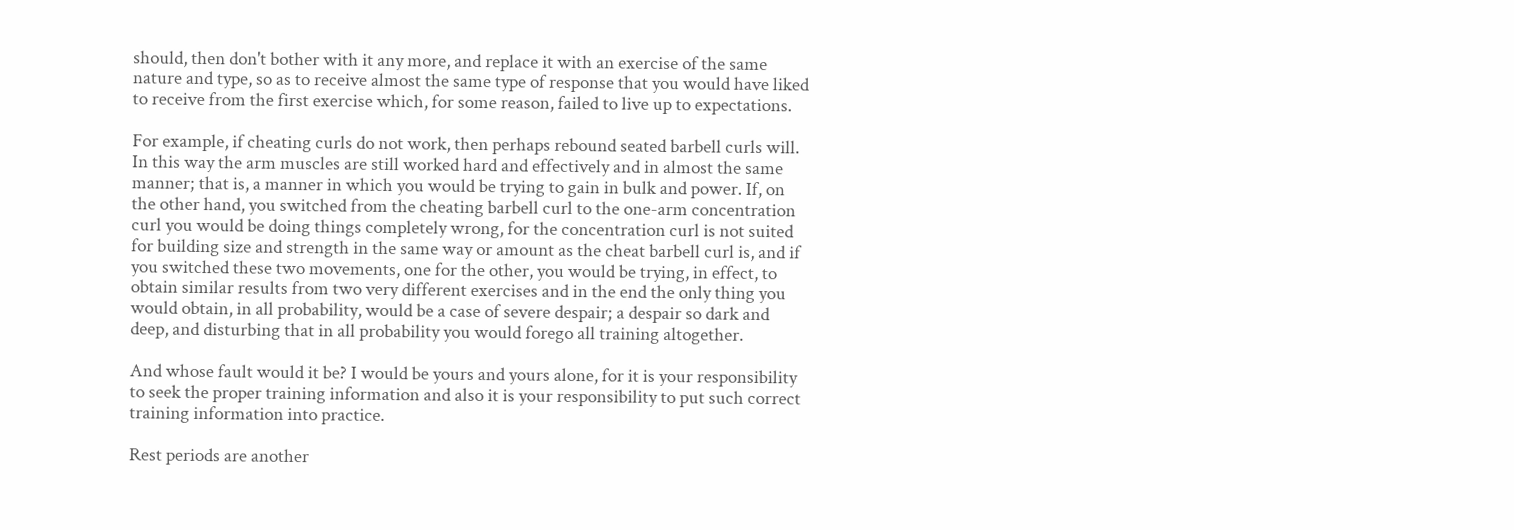should, then don't bother with it any more, and replace it with an exercise of the same nature and type, so as to receive almost the same type of response that you would have liked to receive from the first exercise which, for some reason, failed to live up to expectations.

For example, if cheating curls do not work, then perhaps rebound seated barbell curls will. In this way the arm muscles are still worked hard and effectively and in almost the same manner; that is, a manner in which you would be trying to gain in bulk and power. If, on the other hand, you switched from the cheating barbell curl to the one-arm concentration curl you would be doing things completely wrong, for the concentration curl is not suited for building size and strength in the same way or amount as the cheat barbell curl is, and if you switched these two movements, one for the other, you would be trying, in effect, to obtain similar results from two very different exercises and in the end the only thing you would obtain, in all probability, would be a case of severe despair; a despair so dark and deep, and disturbing that in all probability you would forego all training altogether.

And whose fault would it be? I would be yours and yours alone, for it is your responsibility to seek the proper training information and also it is your responsibility to put such correct training information into practice.

Rest periods are another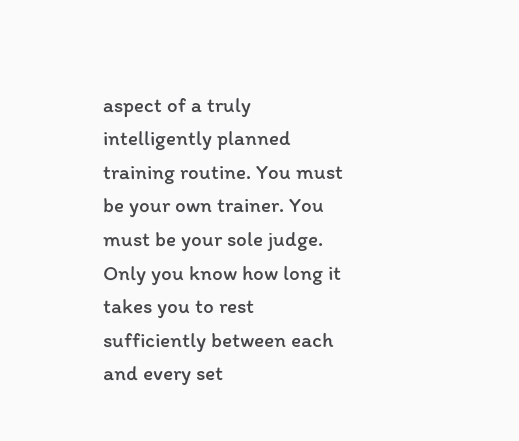aspect of a truly intelligently planned training routine. You must be your own trainer. You must be your sole judge. Only you know how long it takes you to rest sufficiently between each and every set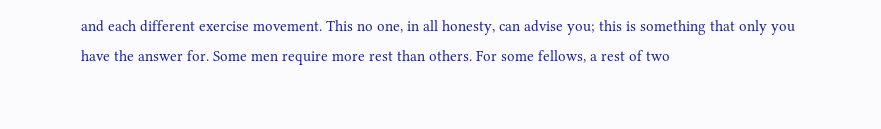and each different exercise movement. This no one, in all honesty, can advise you; this is something that only you have the answer for. Some men require more rest than others. For some fellows, a rest of two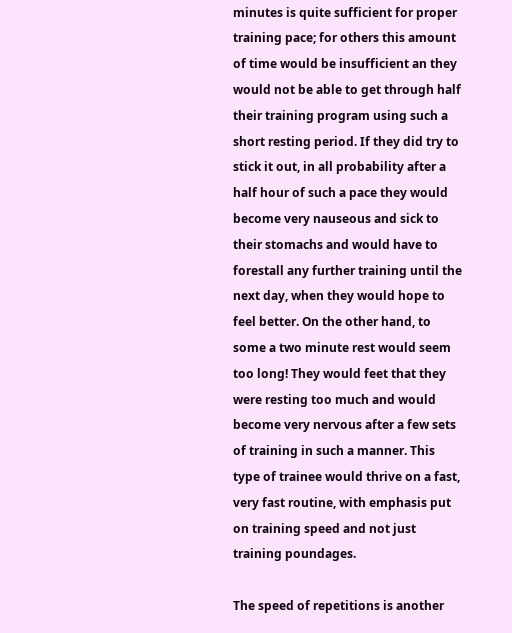minutes is quite sufficient for proper training pace; for others this amount of time would be insufficient an they would not be able to get through half their training program using such a short resting period. If they did try to stick it out, in all probability after a half hour of such a pace they would become very nauseous and sick to their stomachs and would have to forestall any further training until the next day, when they would hope to feel better. On the other hand, to some a two minute rest would seem too long! They would feet that they were resting too much and would become very nervous after a few sets of training in such a manner. This type of trainee would thrive on a fast, very fast routine, with emphasis put on training speed and not just training poundages.

The speed of repetitions is another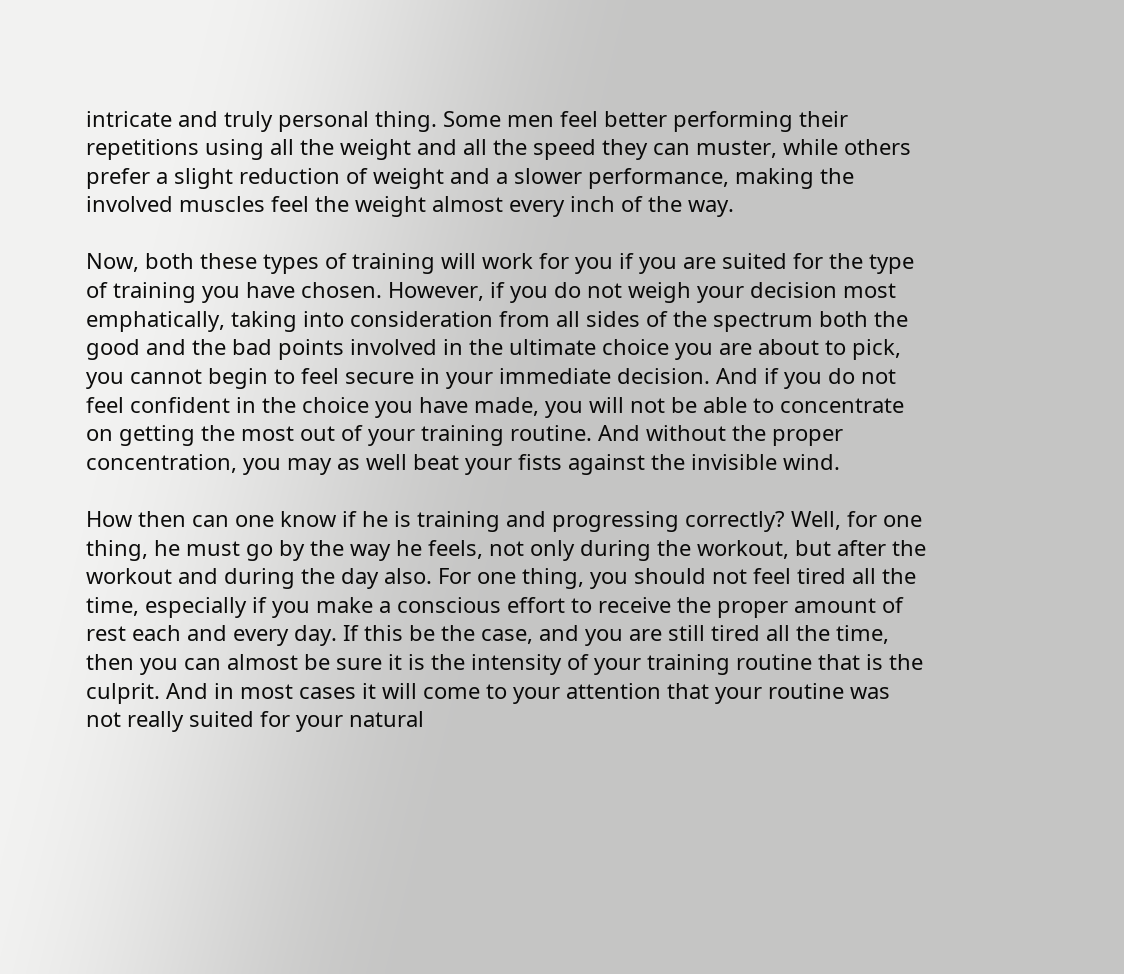intricate and truly personal thing. Some men feel better performing their repetitions using all the weight and all the speed they can muster, while others prefer a slight reduction of weight and a slower performance, making the involved muscles feel the weight almost every inch of the way.

Now, both these types of training will work for you if you are suited for the type of training you have chosen. However, if you do not weigh your decision most emphatically, taking into consideration from all sides of the spectrum both the good and the bad points involved in the ultimate choice you are about to pick, you cannot begin to feel secure in your immediate decision. And if you do not feel confident in the choice you have made, you will not be able to concentrate on getting the most out of your training routine. And without the proper concentration, you may as well beat your fists against the invisible wind.

How then can one know if he is training and progressing correctly? Well, for one thing, he must go by the way he feels, not only during the workout, but after the workout and during the day also. For one thing, you should not feel tired all the time, especially if you make a conscious effort to receive the proper amount of rest each and every day. If this be the case, and you are still tired all the time, then you can almost be sure it is the intensity of your training routine that is the culprit. And in most cases it will come to your attention that your routine was not really suited for your natural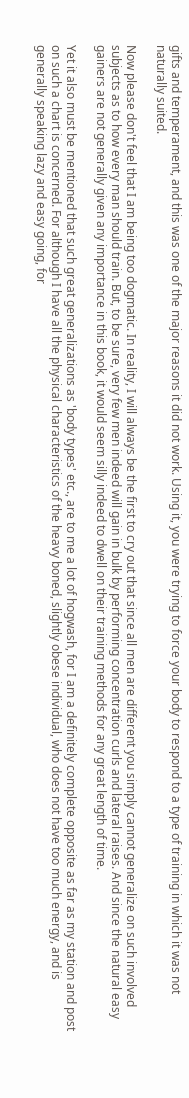gifts and temperament, and this was one of the major reasons it did not work. Using it, you were trying to force your body to respond to a type of training in which it was not naturally suited.

Now please don't feel that I am being too dogmatic. In reality, I will always be the first to cry out that since all men are different you simply cannot generalize on such involved subjects as to how every man should train. But, to be sure, very few men indeed will gain in bulk by performing concentration curls and lateral raises. And since the natural easy gainers are not generally given any importance in this book, it would seem silly indeed to dwell on their training methods for any great length of time.

Yet it also must be mentioned that such great generalizations as 'body types' etc., are to me a lot of hogwash, for I am a definitely complete opposite as far as my station and post on such a chart is concerned. For although I have all the physical characteristics of the heavy boned, slightly obese individual, who does not have too much energy, and is generally speaking lazy and easy going, for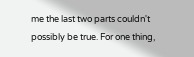me the last two parts couldn't possibly be true. For one thing,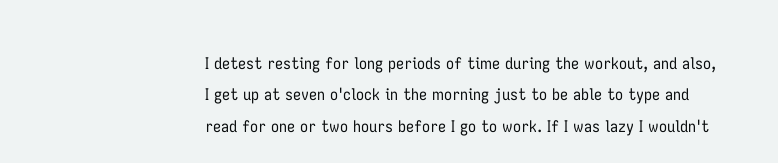I detest resting for long periods of time during the workout, and also, I get up at seven o'clock in the morning just to be able to type and read for one or two hours before I go to work. If I was lazy I wouldn't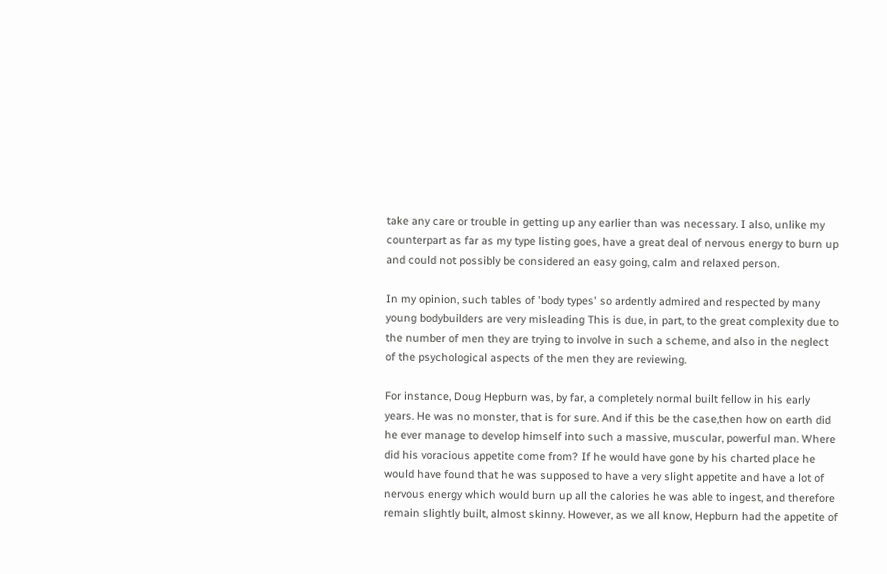take any care or trouble in getting up any earlier than was necessary. I also, unlike my counterpart as far as my type listing goes, have a great deal of nervous energy to burn up and could not possibly be considered an easy going, calm and relaxed person.

In my opinion, such tables of 'body types' so ardently admired and respected by many young bodybuilders are very misleading This is due, in part, to the great complexity due to the number of men they are trying to involve in such a scheme, and also in the neglect of the psychological aspects of the men they are reviewing.

For instance, Doug Hepburn was, by far, a completely normal built fellow in his early years. He was no monster, that is for sure. And if this be the case,then how on earth did he ever manage to develop himself into such a massive, muscular, powerful man. Where did his voracious appetite come from? If he would have gone by his charted place he would have found that he was supposed to have a very slight appetite and have a lot of nervous energy which would burn up all the calories he was able to ingest, and therefore remain slightly built, almost skinny. However, as we all know, Hepburn had the appetite of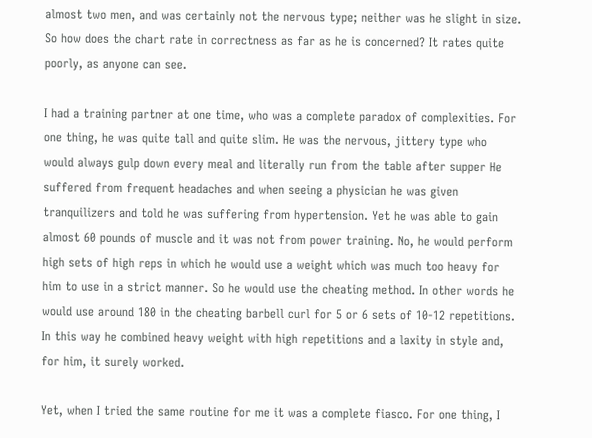almost two men, and was certainly not the nervous type; neither was he slight in size. So how does the chart rate in correctness as far as he is concerned? It rates quite poorly, as anyone can see.

I had a training partner at one time, who was a complete paradox of complexities. For one thing, he was quite tall and quite slim. He was the nervous, jittery type who would always gulp down every meal and literally run from the table after supper He suffered from frequent headaches and when seeing a physician he was given tranquilizers and told he was suffering from hypertension. Yet he was able to gain almost 60 pounds of muscle and it was not from power training. No, he would perform high sets of high reps in which he would use a weight which was much too heavy for him to use in a strict manner. So he would use the cheating method. In other words he would use around 180 in the cheating barbell curl for 5 or 6 sets of 10-12 repetitions. In this way he combined heavy weight with high repetitions and a laxity in style and, for him, it surely worked.

Yet, when I tried the same routine for me it was a complete fiasco. For one thing, I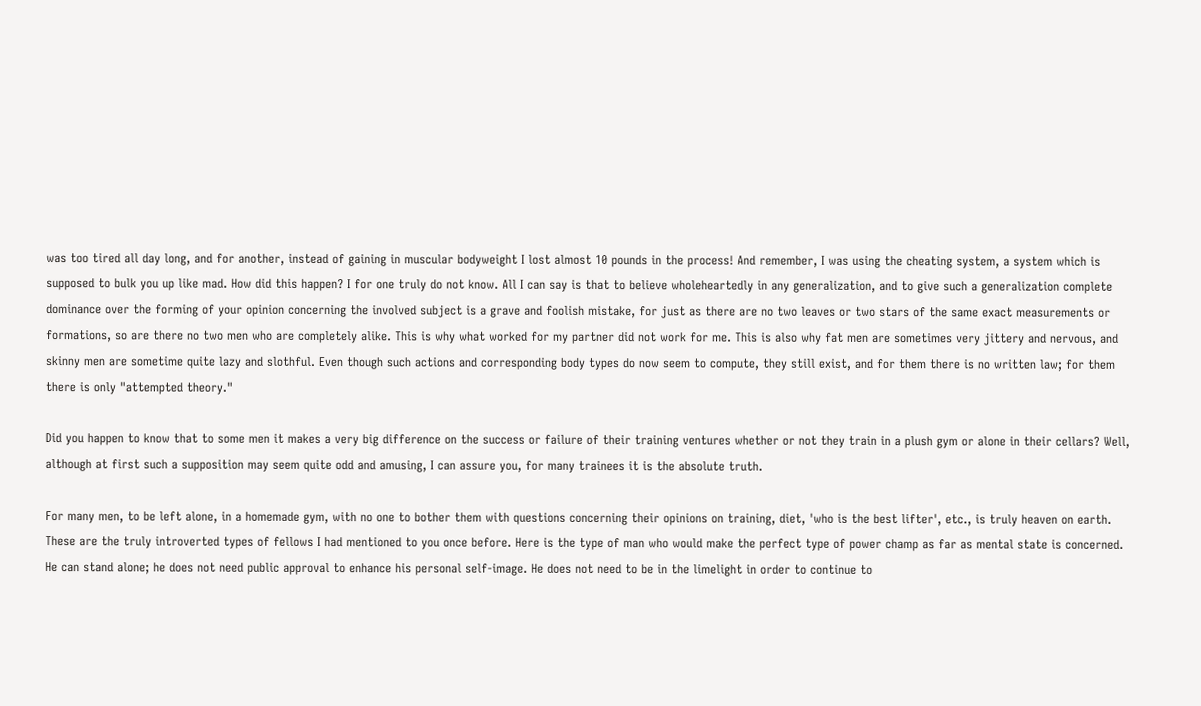was too tired all day long, and for another, instead of gaining in muscular bodyweight I lost almost 10 pounds in the process! And remember, I was using the cheating system, a system which is supposed to bulk you up like mad. How did this happen? I for one truly do not know. All I can say is that to believe wholeheartedly in any generalization, and to give such a generalization complete dominance over the forming of your opinion concerning the involved subject is a grave and foolish mistake, for just as there are no two leaves or two stars of the same exact measurements or formations, so are there no two men who are completely alike. This is why what worked for my partner did not work for me. This is also why fat men are sometimes very jittery and nervous, and skinny men are sometime quite lazy and slothful. Even though such actions and corresponding body types do now seem to compute, they still exist, and for them there is no written law; for them there is only "attempted theory."

Did you happen to know that to some men it makes a very big difference on the success or failure of their training ventures whether or not they train in a plush gym or alone in their cellars? Well, although at first such a supposition may seem quite odd and amusing, I can assure you, for many trainees it is the absolute truth.

For many men, to be left alone, in a homemade gym, with no one to bother them with questions concerning their opinions on training, diet, 'who is the best lifter', etc., is truly heaven on earth. These are the truly introverted types of fellows I had mentioned to you once before. Here is the type of man who would make the perfect type of power champ as far as mental state is concerned. He can stand alone; he does not need public approval to enhance his personal self-image. He does not need to be in the limelight in order to continue to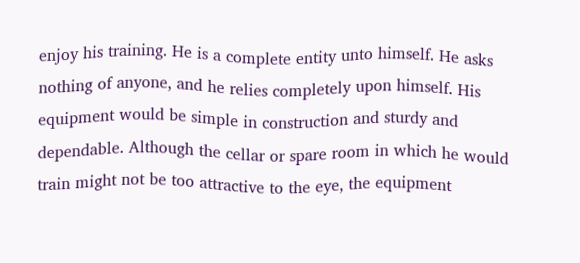enjoy his training. He is a complete entity unto himself. He asks nothing of anyone, and he relies completely upon himself. His equipment would be simple in construction and sturdy and dependable. Although the cellar or spare room in which he would train might not be too attractive to the eye, the equipment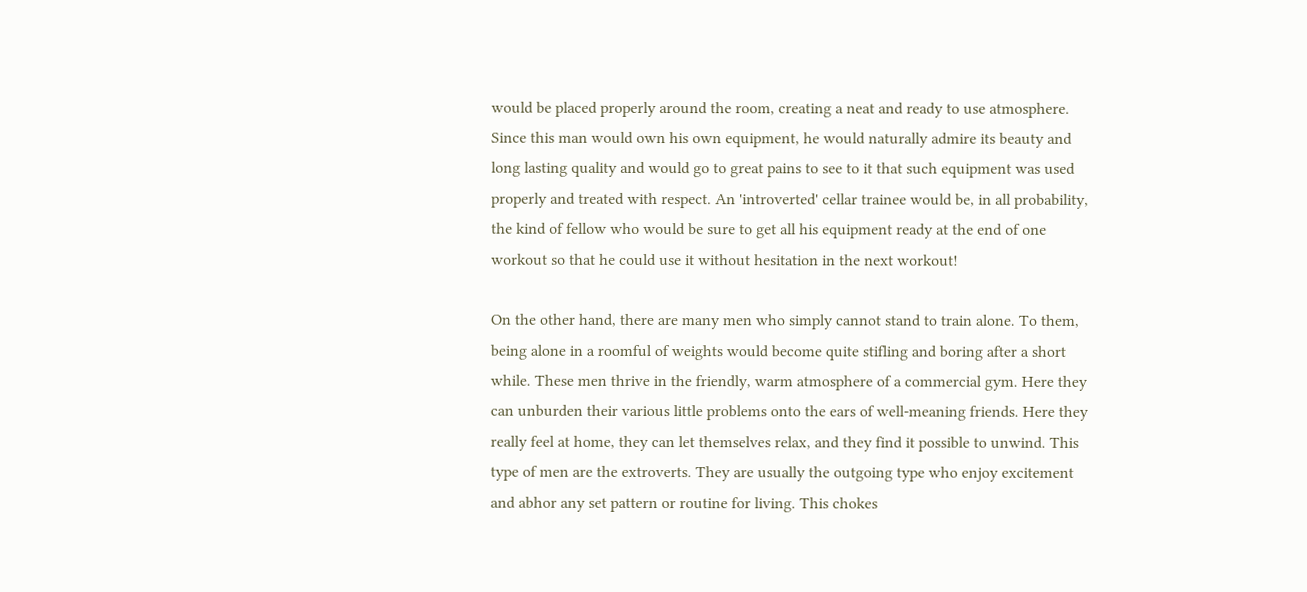would be placed properly around the room, creating a neat and ready to use atmosphere. Since this man would own his own equipment, he would naturally admire its beauty and long lasting quality and would go to great pains to see to it that such equipment was used properly and treated with respect. An 'introverted' cellar trainee would be, in all probability, the kind of fellow who would be sure to get all his equipment ready at the end of one workout so that he could use it without hesitation in the next workout!

On the other hand, there are many men who simply cannot stand to train alone. To them, being alone in a roomful of weights would become quite stifling and boring after a short while. These men thrive in the friendly, warm atmosphere of a commercial gym. Here they can unburden their various little problems onto the ears of well-meaning friends. Here they really feel at home, they can let themselves relax, and they find it possible to unwind. This type of men are the extroverts. They are usually the outgoing type who enjoy excitement and abhor any set pattern or routine for living. This chokes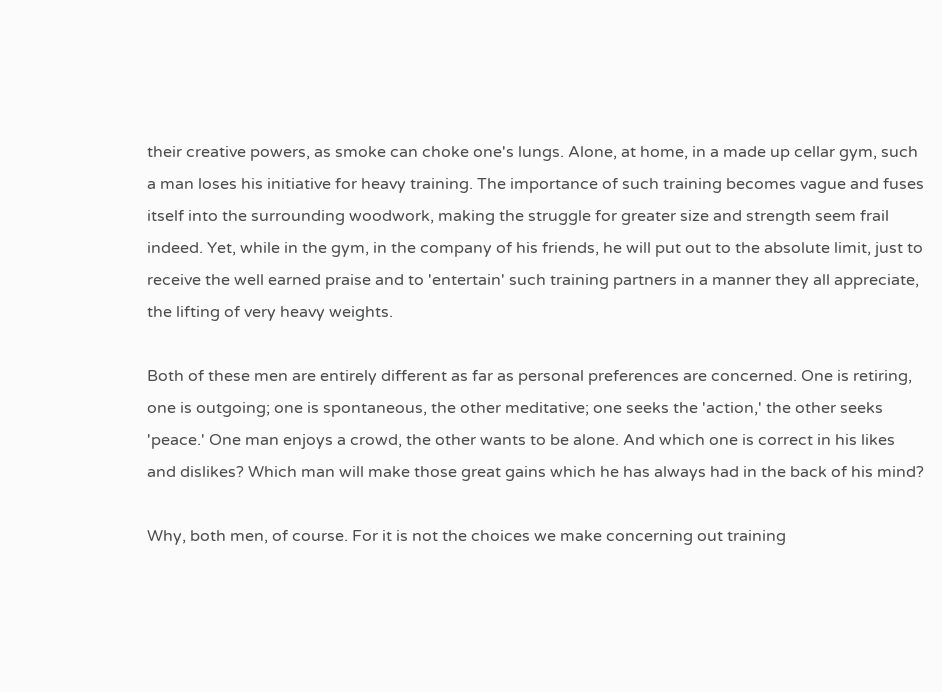their creative powers, as smoke can choke one's lungs. Alone, at home, in a made up cellar gym, such a man loses his initiative for heavy training. The importance of such training becomes vague and fuses itself into the surrounding woodwork, making the struggle for greater size and strength seem frail indeed. Yet, while in the gym, in the company of his friends, he will put out to the absolute limit, just to receive the well earned praise and to 'entertain' such training partners in a manner they all appreciate, the lifting of very heavy weights.

Both of these men are entirely different as far as personal preferences are concerned. One is retiring, one is outgoing; one is spontaneous, the other meditative; one seeks the 'action,' the other seeks 'peace.' One man enjoys a crowd, the other wants to be alone. And which one is correct in his likes and dislikes? Which man will make those great gains which he has always had in the back of his mind?

Why, both men, of course. For it is not the choices we make concerning out training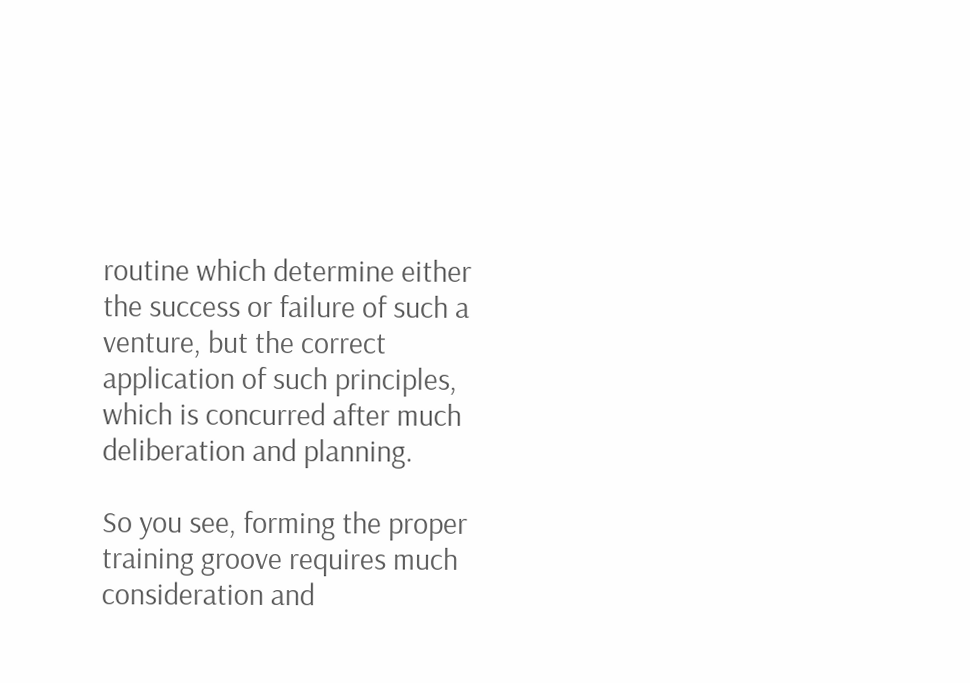routine which determine either the success or failure of such a venture, but the correct application of such principles, which is concurred after much deliberation and planning.

So you see, forming the proper training groove requires much consideration and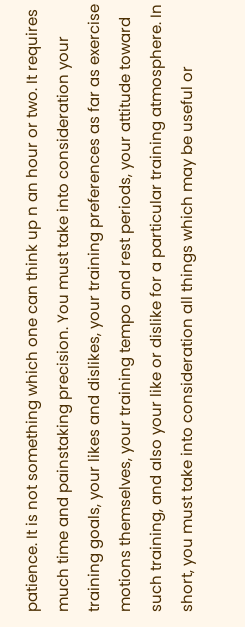patience. It is not something which one can think up n an hour or two. It requires much time and painstaking precision. You must take into consideration your training goals, your likes and dislikes, your training preferences as far as exercise motions themselves, your training tempo and rest periods, your attitude toward such training, and also your like or dislike for a particular training atmosphere. In short, you must take into consideration all things which may be useful or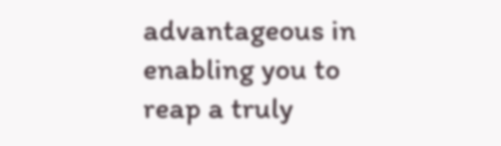advantageous in enabling you to reap a truly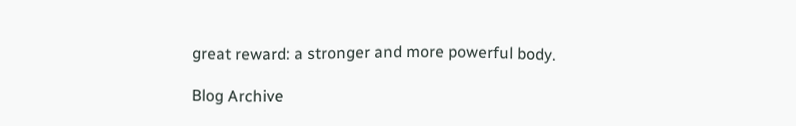great reward: a stronger and more powerful body.

Blog Archive